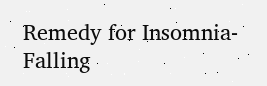Remedy for Insomnia- Falling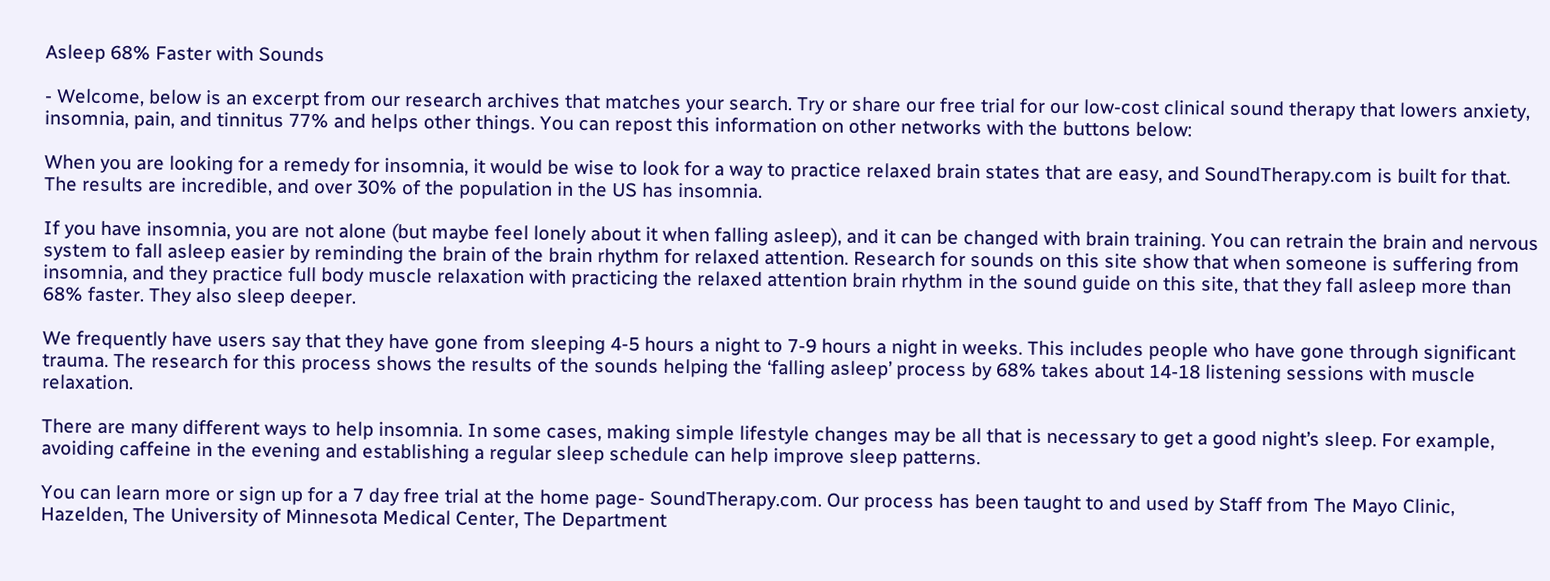Asleep 68% Faster with Sounds

- Welcome, below is an excerpt from our research archives that matches your search. Try or share our free trial for our low-cost clinical sound therapy that lowers anxiety, insomnia, pain, and tinnitus 77% and helps other things. You can repost this information on other networks with the buttons below:

When you are looking for a remedy for insomnia, it would be wise to look for a way to practice relaxed brain states that are easy, and SoundTherapy.com is built for that. The results are incredible, and over 30% of the population in the US has insomnia.

If you have insomnia, you are not alone (but maybe feel lonely about it when falling asleep), and it can be changed with brain training. You can retrain the brain and nervous system to fall asleep easier by reminding the brain of the brain rhythm for relaxed attention. Research for sounds on this site show that when someone is suffering from insomnia, and they practice full body muscle relaxation with practicing the relaxed attention brain rhythm in the sound guide on this site, that they fall asleep more than 68% faster. They also sleep deeper.

We frequently have users say that they have gone from sleeping 4-5 hours a night to 7-9 hours a night in weeks. This includes people who have gone through significant trauma. The research for this process shows the results of the sounds helping the ‘falling asleep’ process by 68% takes about 14-18 listening sessions with muscle relaxation.

There are many different ways to help insomnia. In some cases, making simple lifestyle changes may be all that is necessary to get a good night’s sleep. For example, avoiding caffeine in the evening and establishing a regular sleep schedule can help improve sleep patterns.

You can learn more or sign up for a 7 day free trial at the home page- SoundTherapy.com. Our process has been taught to and used by Staff from The Mayo Clinic, Hazelden, The University of Minnesota Medical Center, The Department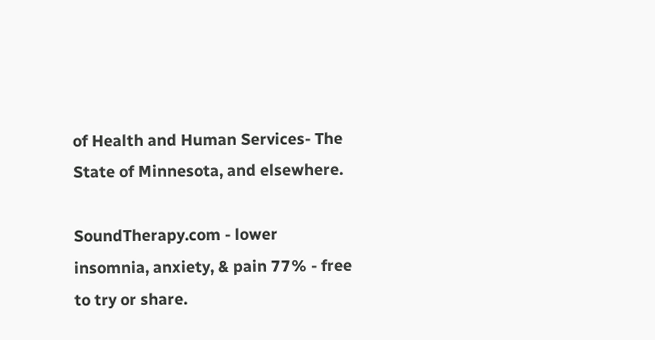of Health and Human Services- The State of Minnesota, and elsewhere.

SoundTherapy.com - lower insomnia, anxiety, & pain 77% - free to try or share.